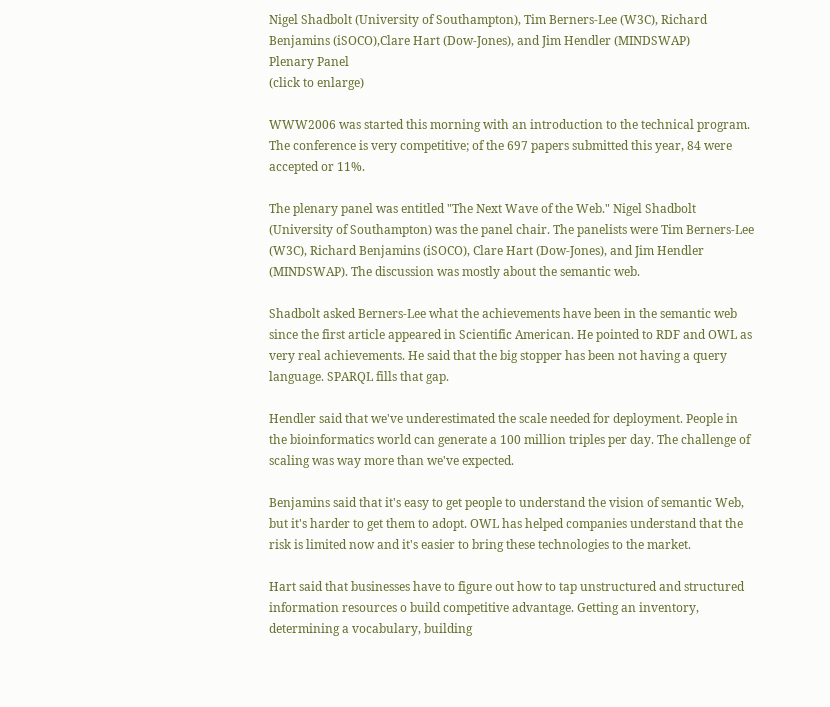Nigel Shadbolt (University of Southampton), Tim Berners-Lee (W3C), Richard Benjamins (iSOCO),Clare Hart (Dow-Jones), and Jim Hendler (MINDSWAP)
Plenary Panel
(click to enlarge)

WWW2006 was started this morning with an introduction to the technical program. The conference is very competitive; of the 697 papers submitted this year, 84 were accepted or 11%.

The plenary panel was entitled "The Next Wave of the Web." Nigel Shadbolt (University of Southampton) was the panel chair. The panelists were Tim Berners-Lee (W3C), Richard Benjamins (iSOCO), Clare Hart (Dow-Jones), and Jim Hendler (MINDSWAP). The discussion was mostly about the semantic web.

Shadbolt asked Berners-Lee what the achievements have been in the semantic web since the first article appeared in Scientific American. He pointed to RDF and OWL as very real achievements. He said that the big stopper has been not having a query language. SPARQL fills that gap.

Hendler said that we've underestimated the scale needed for deployment. People in the bioinformatics world can generate a 100 million triples per day. The challenge of scaling was way more than we've expected.

Benjamins said that it's easy to get people to understand the vision of semantic Web, but it's harder to get them to adopt. OWL has helped companies understand that the risk is limited now and it's easier to bring these technologies to the market.

Hart said that businesses have to figure out how to tap unstructured and structured information resources o build competitive advantage. Getting an inventory, determining a vocabulary, building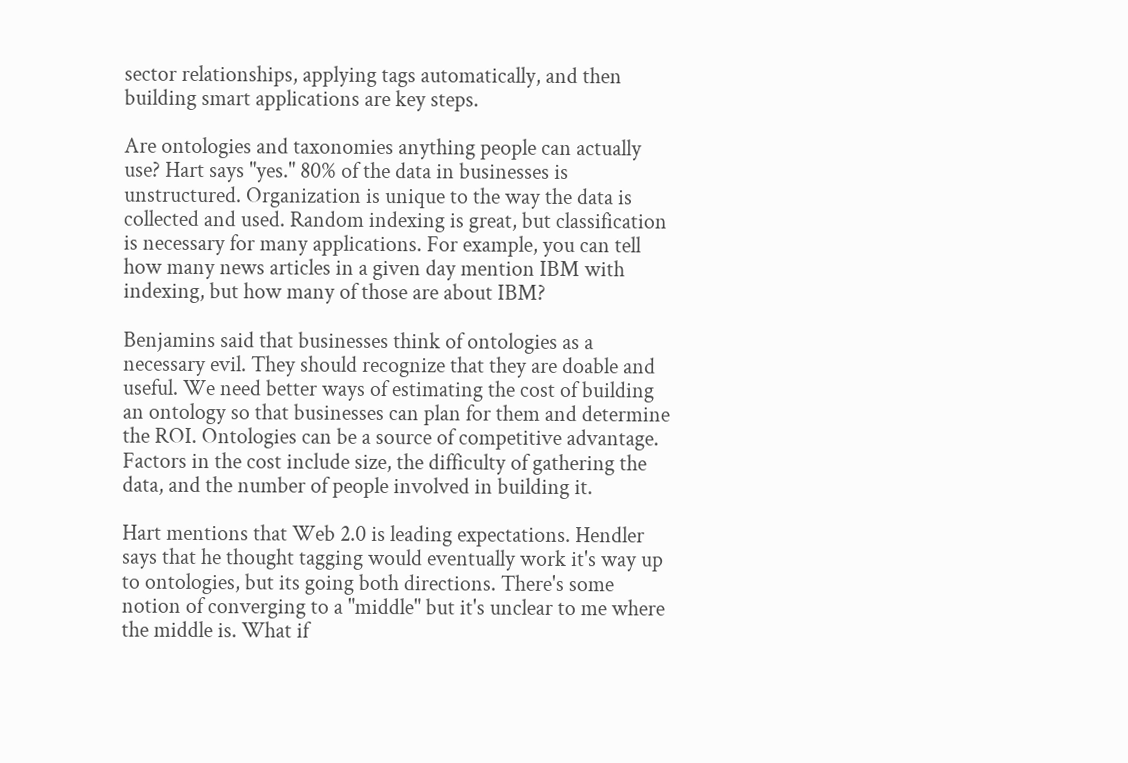sector relationships, applying tags automatically, and then building smart applications are key steps.

Are ontologies and taxonomies anything people can actually use? Hart says "yes." 80% of the data in businesses is unstructured. Organization is unique to the way the data is collected and used. Random indexing is great, but classification is necessary for many applications. For example, you can tell how many news articles in a given day mention IBM with indexing, but how many of those are about IBM?

Benjamins said that businesses think of ontologies as a necessary evil. They should recognize that they are doable and useful. We need better ways of estimating the cost of building an ontology so that businesses can plan for them and determine the ROI. Ontologies can be a source of competitive advantage. Factors in the cost include size, the difficulty of gathering the data, and the number of people involved in building it.

Hart mentions that Web 2.0 is leading expectations. Hendler says that he thought tagging would eventually work it's way up to ontologies, but its going both directions. There's some notion of converging to a "middle" but it's unclear to me where the middle is. What if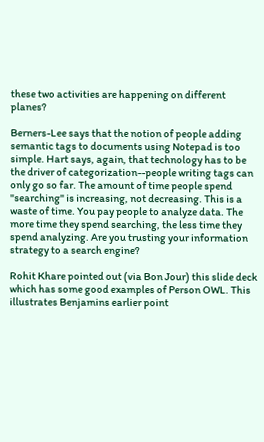these two activities are happening on different planes?

Berners-Lee says that the notion of people adding semantic tags to documents using Notepad is too simple. Hart says, again, that technology has to be the driver of categorization--people writing tags can only go so far. The amount of time people spend "searching" is increasing, not decreasing. This is a waste of time. You pay people to analyze data. The more time they spend searching, the less time they spend analyzing. Are you trusting your information strategy to a search engine?

Rohit Khare pointed out (via Bon Jour) this slide deck which has some good examples of Person OWL. This illustrates Benjamins earlier point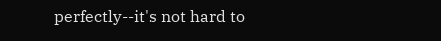perfectly--it's not hard to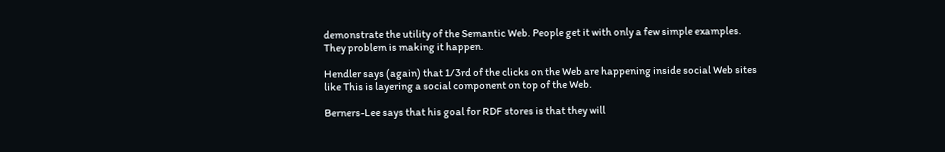demonstrate the utility of the Semantic Web. People get it with only a few simple examples. They problem is making it happen.

Hendler says (again) that 1/3rd of the clicks on the Web are happening inside social Web sites like This is layering a social component on top of the Web.

Berners-Lee says that his goal for RDF stores is that they will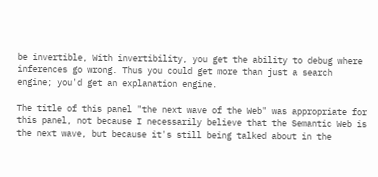be invertible, With invertibility, you get the ability to debug where inferences go wrong. Thus you could get more than just a search engine; you'd get an explanation engine.

The title of this panel "the next wave of the Web" was appropriate for this panel, not because I necessarily believe that the Semantic Web is the next wave, but because it's still being talked about in the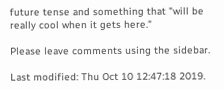future tense and something that "will be really cool when it gets here."

Please leave comments using the sidebar.

Last modified: Thu Oct 10 12:47:18 2019.